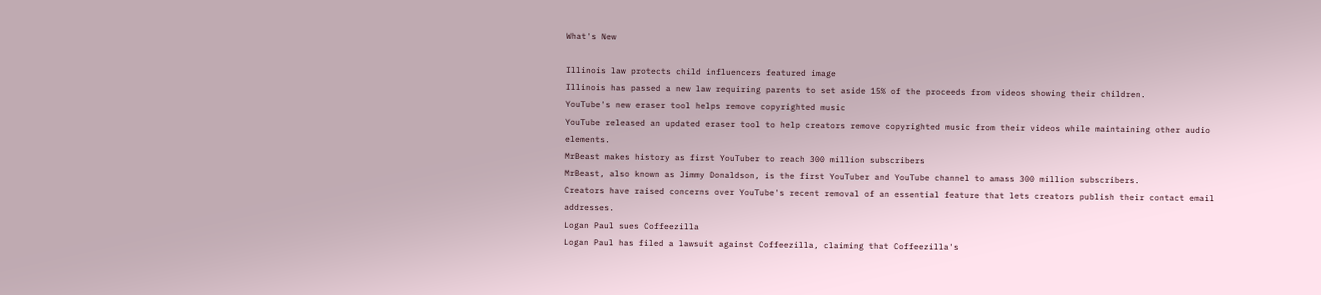What's New

Illinois law protects child influencers featured image
Illinois has passed a new law requiring parents to set aside 15% of the proceeds from videos showing their children.
YouTube's new eraser tool helps remove copyrighted music
YouTube released an updated eraser tool to help creators remove copyrighted music from their videos while maintaining other audio elements.
MrBeast makes history as first YouTuber to reach 300 million subscribers
MrBeast, also known as Jimmy Donaldson, is the first YouTuber and YouTube channel to amass 300 million subscribers.
Creators have raised concerns over YouTube's recent removal of an essential feature that lets creators publish their contact email addresses.
Logan Paul sues Coffeezilla
Logan Paul has filed a lawsuit against Coffeezilla, claiming that Coffeezilla's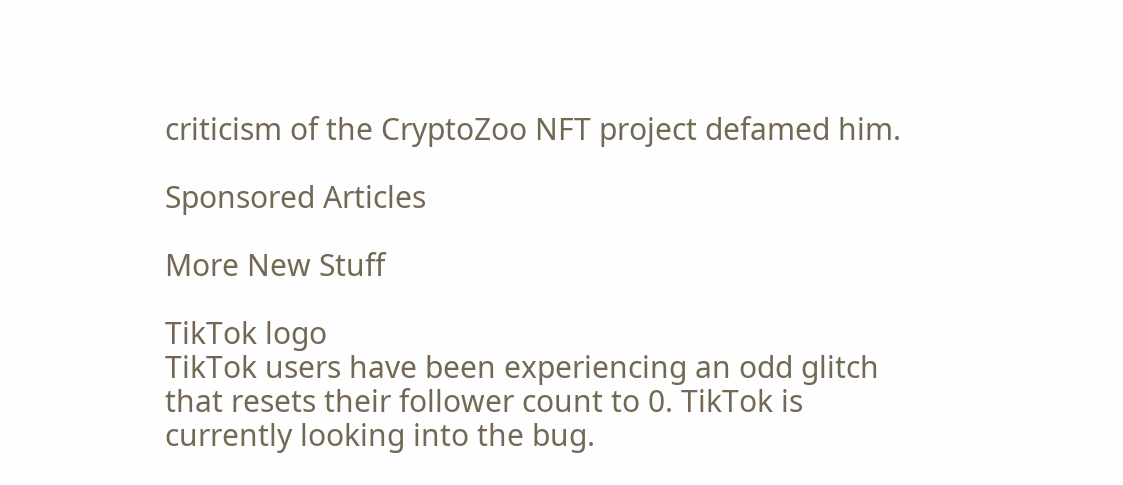criticism of the CryptoZoo NFT project defamed him.

Sponsored Articles

More New Stuff

TikTok logo
TikTok users have been experiencing an odd glitch that resets their follower count to 0. TikTok is currently looking into the bug.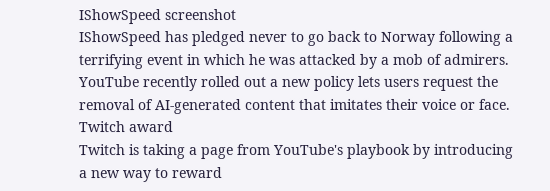IShowSpeed screenshot
IShowSpeed has pledged never to go back to Norway following a terrifying event in which he was attacked by a mob of admirers.
YouTube recently rolled out a new policy lets users request the removal of AI-generated content that imitates their voice or face.
Twitch award
Twitch is taking a page from YouTube's playbook by introducing a new way to reward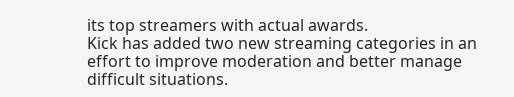its top streamers with actual awards.
Kick has added two new streaming categories in an effort to improve moderation and better manage difficult situations.